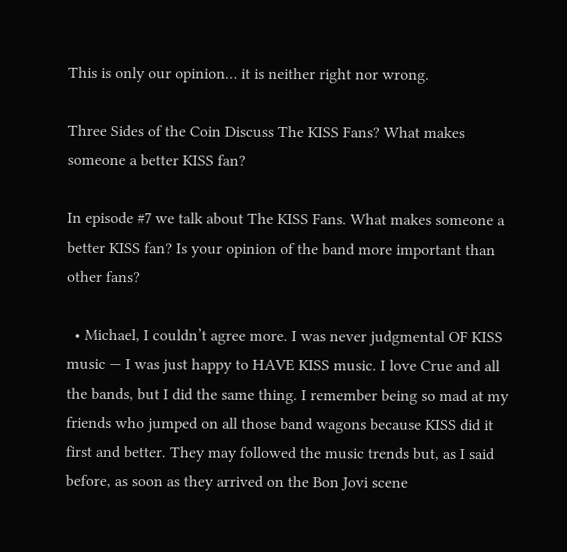This is only our opinion… it is neither right nor wrong.

Three Sides of the Coin Discuss The KISS Fans? What makes someone a better KISS fan?

In episode #7 we talk about The KISS Fans. What makes someone a better KISS fan? Is your opinion of the band more important than other fans?

  • Michael, I couldn’t agree more. I was never judgmental OF KISS music — I was just happy to HAVE KISS music. I love Crue and all the bands, but I did the same thing. I remember being so mad at my friends who jumped on all those band wagons because KISS did it first and better. They may followed the music trends but, as I said before, as soon as they arrived on the Bon Jovi scene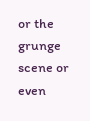or the grunge scene or even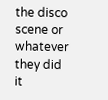the disco scene or whatever they did it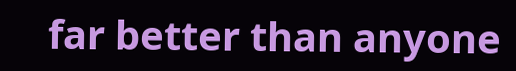far better than anyone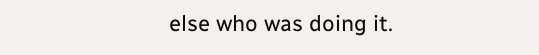else who was doing it.